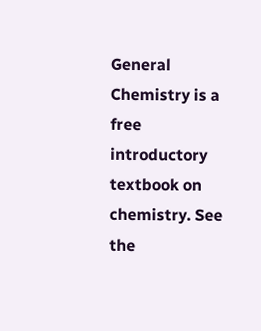General Chemistry is a free introductory textbook on chemistry. See the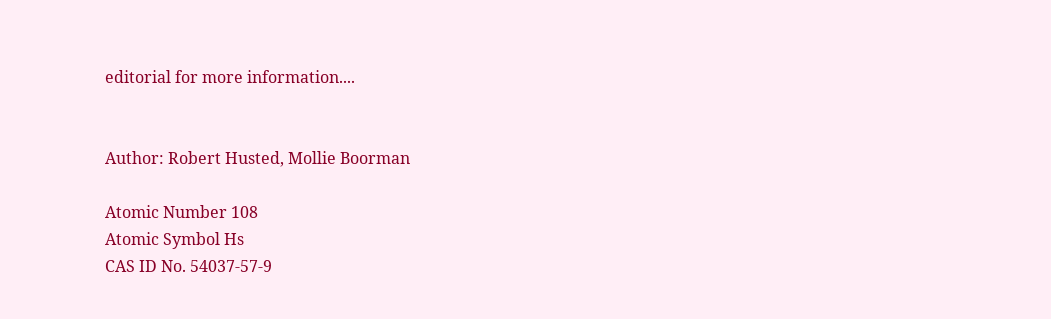editorial for more information....


Author: Robert Husted, Mollie Boorman

Atomic Number 108
Atomic Symbol Hs
CAS ID No. 54037-57-9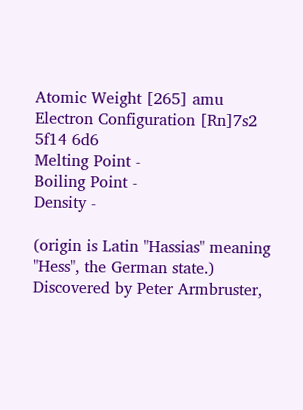Atomic Weight [265] amu
Electron Configuration [Rn]7s2 5f14 6d6
Melting Point -
Boiling Point -
Density -

(origin is Latin "Hassias" meaning "Hess", the German state.) Discovered by Peter Armbruster,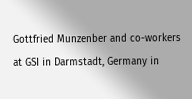Gottfried Munzenber and co-workers at GSI in Darmstadt, Germany in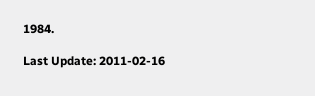1984.

Last Update: 2011-02-16